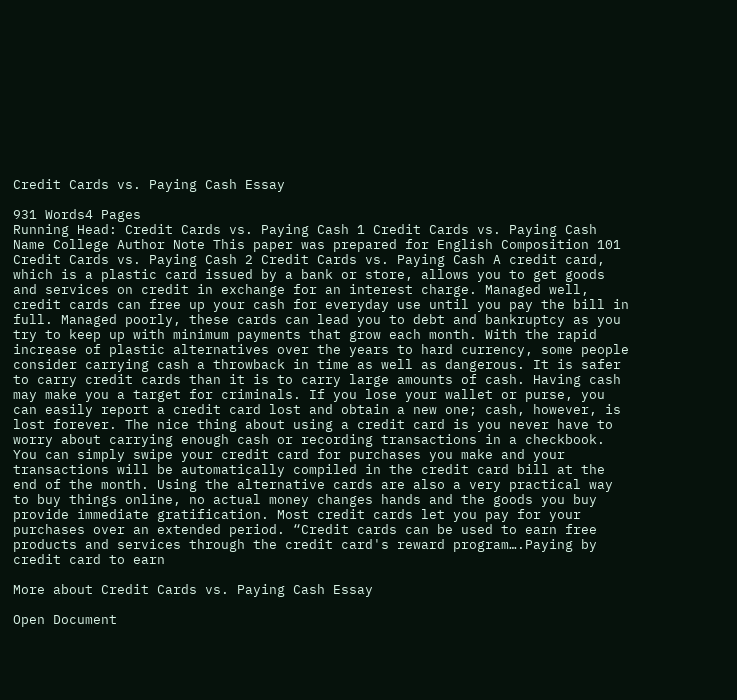Credit Cards vs. Paying Cash Essay

931 Words4 Pages
Running Head: Credit Cards vs. Paying Cash 1 Credit Cards vs. Paying Cash Name College Author Note This paper was prepared for English Composition 101 Credit Cards vs. Paying Cash 2 Credit Cards vs. Paying Cash A credit card, which is a plastic card issued by a bank or store, allows you to get goods and services on credit in exchange for an interest charge. Managed well, credit cards can free up your cash for everyday use until you pay the bill in full. Managed poorly, these cards can lead you to debt and bankruptcy as you try to keep up with minimum payments that grow each month. With the rapid increase of plastic alternatives over the years to hard currency, some people consider carrying cash a throwback in time as well as dangerous. It is safer to carry credit cards than it is to carry large amounts of cash. Having cash may make you a target for criminals. If you lose your wallet or purse, you can easily report a credit card lost and obtain a new one; cash, however, is lost forever. The nice thing about using a credit card is you never have to worry about carrying enough cash or recording transactions in a checkbook. You can simply swipe your credit card for purchases you make and your transactions will be automatically compiled in the credit card bill at the end of the month. Using the alternative cards are also a very practical way to buy things online, no actual money changes hands and the goods you buy provide immediate gratification. Most credit cards let you pay for your purchases over an extended period. “Credit cards can be used to earn free products and services through the credit card's reward program….Paying by credit card to earn

More about Credit Cards vs. Paying Cash Essay

Open Document